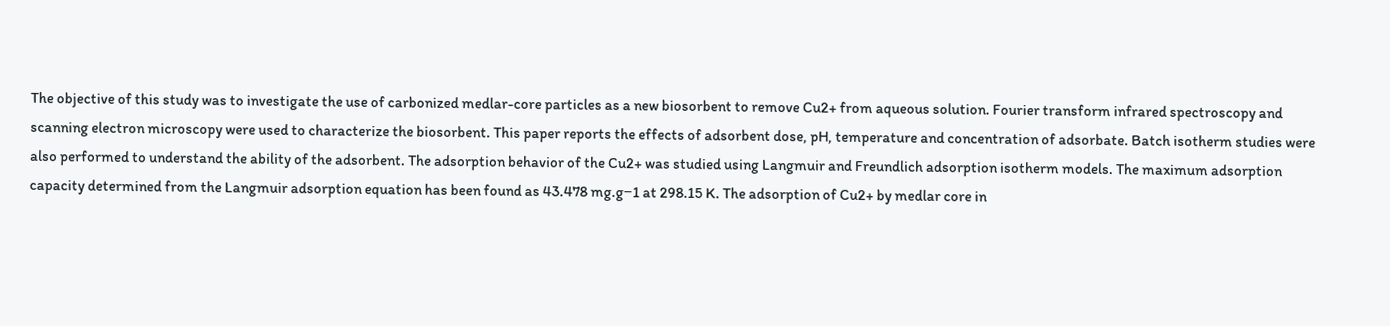The objective of this study was to investigate the use of carbonized medlar-core particles as a new biosorbent to remove Cu2+ from aqueous solution. Fourier transform infrared spectroscopy and scanning electron microscopy were used to characterize the biosorbent. This paper reports the effects of adsorbent dose, pH, temperature and concentration of adsorbate. Batch isotherm studies were also performed to understand the ability of the adsorbent. The adsorption behavior of the Cu2+ was studied using Langmuir and Freundlich adsorption isotherm models. The maximum adsorption capacity determined from the Langmuir adsorption equation has been found as 43.478 mg.g−1 at 298.15 K. The adsorption of Cu2+ by medlar core in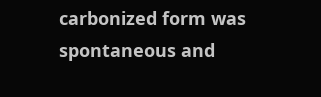carbonized form was spontaneous and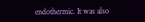endothermic. It was also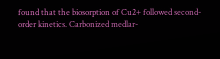found that the biosorption of Cu2+ followed second-order kinetics. Carbonized medlar-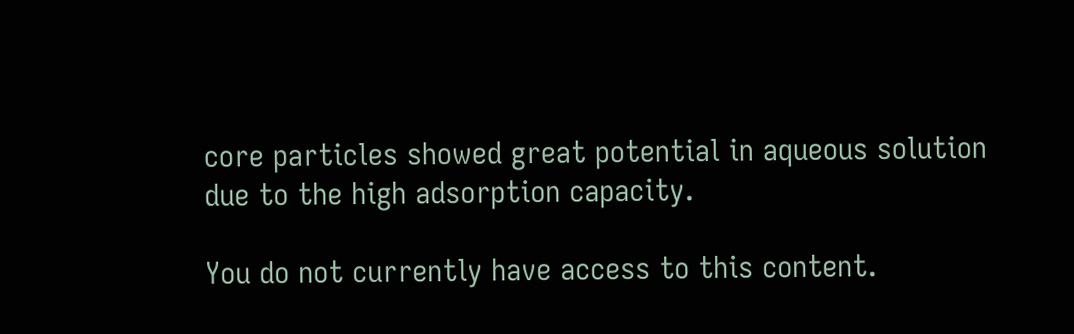core particles showed great potential in aqueous solution due to the high adsorption capacity.

You do not currently have access to this content.